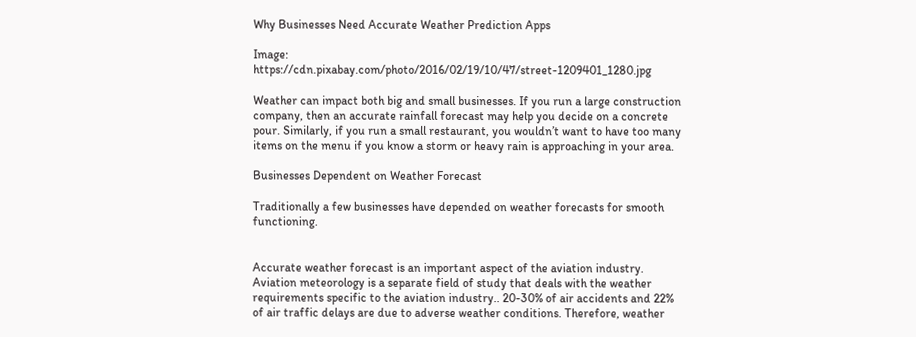Why Businesses Need Accurate Weather Prediction Apps

Image: https://cdn.pixabay.com/photo/2016/02/19/10/47/street-1209401_1280.jpg

Weather can impact both big and small businesses. If you run a large construction company, then an accurate rainfall forecast may help you decide on a concrete pour. Similarly, if you run a small restaurant, you wouldn’t want to have too many items on the menu if you know a storm or heavy rain is approaching in your area.

Businesses Dependent on Weather Forecast

Traditionally a few businesses have depended on weather forecasts for smooth functioning.


Accurate weather forecast is an important aspect of the aviation industry. Aviation meteorology is a separate field of study that deals with the weather requirements specific to the aviation industry.. 20-30% of air accidents and 22% of air traffic delays are due to adverse weather conditions. Therefore, weather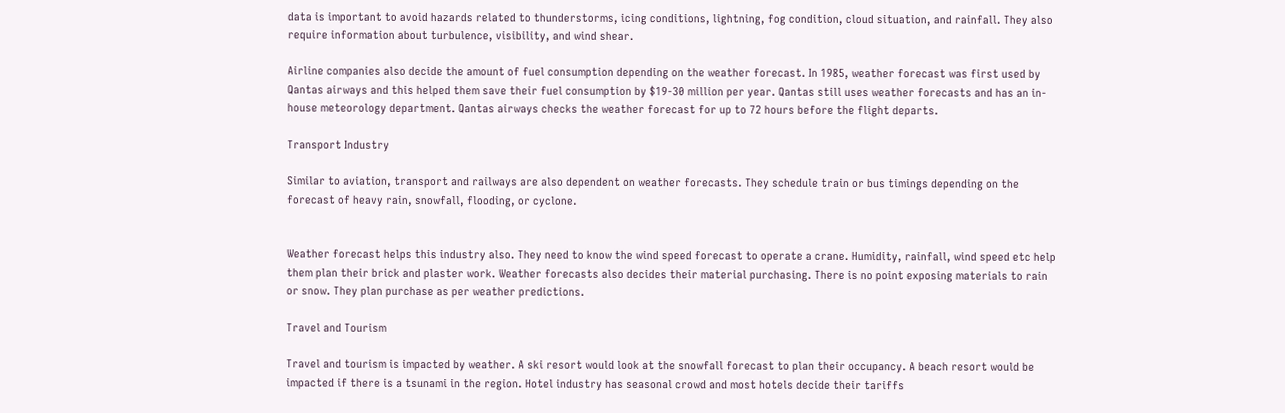data is important to avoid hazards related to thunderstorms, icing conditions, lightning, fog condition, cloud situation, and rainfall. They also require information about turbulence, visibility, and wind shear.

Airline companies also decide the amount of fuel consumption depending on the weather forecast. In 1985, weather forecast was first used by Qantas airways and this helped them save their fuel consumption by $19-30 million per year. Qantas still uses weather forecasts and has an in-house meteorology department. Qantas airways checks the weather forecast for up to 72 hours before the flight departs.

Transport Industry

Similar to aviation, transport and railways are also dependent on weather forecasts. They schedule train or bus timings depending on the forecast of heavy rain, snowfall, flooding, or cyclone.


Weather forecast helps this industry also. They need to know the wind speed forecast to operate a crane. Humidity, rainfall, wind speed etc help them plan their brick and plaster work. Weather forecasts also decides their material purchasing. There is no point exposing materials to rain or snow. They plan purchase as per weather predictions.

Travel and Tourism

Travel and tourism is impacted by weather. A ski resort would look at the snowfall forecast to plan their occupancy. A beach resort would be impacted if there is a tsunami in the region. Hotel industry has seasonal crowd and most hotels decide their tariffs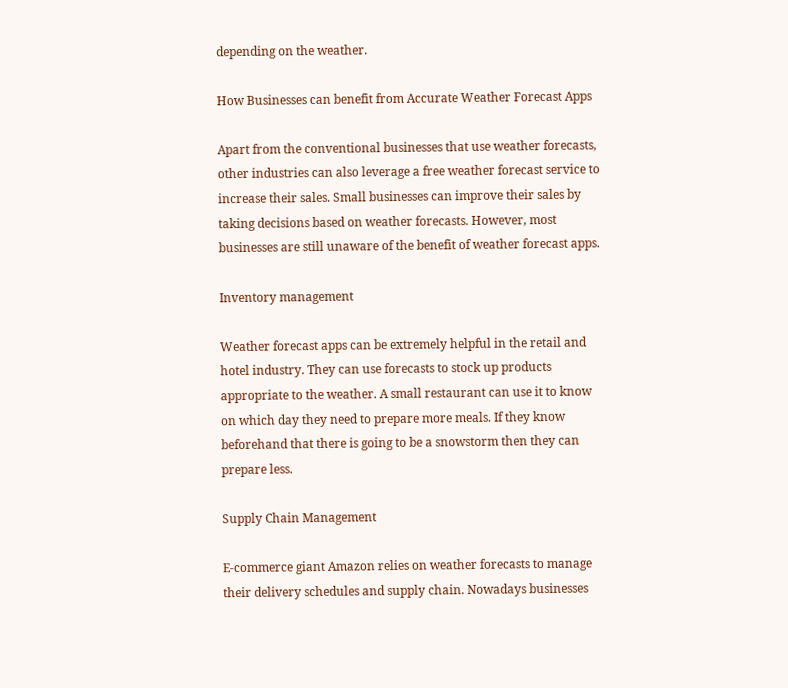depending on the weather.

How Businesses can benefit from Accurate Weather Forecast Apps

Apart from the conventional businesses that use weather forecasts, other industries can also leverage a free weather forecast service to increase their sales. Small businesses can improve their sales by taking decisions based on weather forecasts. However, most businesses are still unaware of the benefit of weather forecast apps.

Inventory management

Weather forecast apps can be extremely helpful in the retail and hotel industry. They can use forecasts to stock up products appropriate to the weather. A small restaurant can use it to know on which day they need to prepare more meals. If they know beforehand that there is going to be a snowstorm then they can prepare less.

Supply Chain Management

E-commerce giant Amazon relies on weather forecasts to manage their delivery schedules and supply chain. Nowadays businesses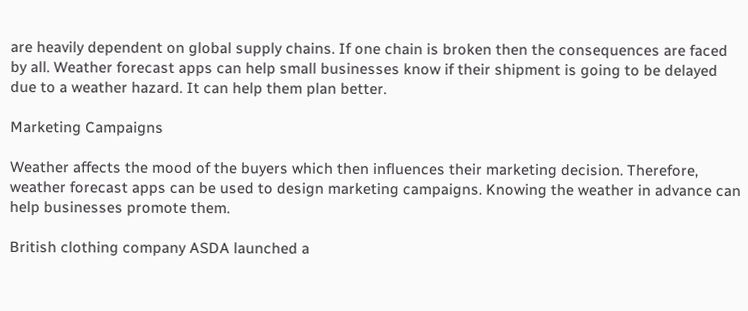are heavily dependent on global supply chains. If one chain is broken then the consequences are faced by all. Weather forecast apps can help small businesses know if their shipment is going to be delayed due to a weather hazard. It can help them plan better.

Marketing Campaigns

Weather affects the mood of the buyers which then influences their marketing decision. Therefore, weather forecast apps can be used to design marketing campaigns. Knowing the weather in advance can help businesses promote them.

British clothing company ASDA launched a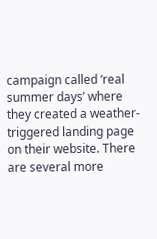campaign called ‘real summer days’ where they created a weather-triggered landing page on their website. There are several more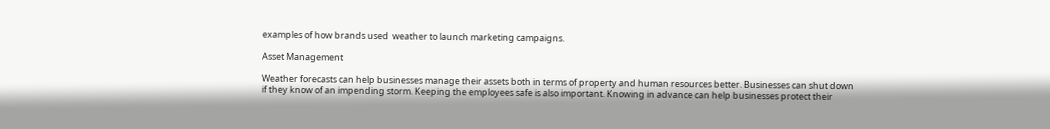examples of how brands used  weather to launch marketing campaigns.

Asset Management

Weather forecasts can help businesses manage their assets both in terms of property and human resources better. Businesses can shut down if they know of an impending storm. Keeping the employees safe is also important. Knowing in advance can help businesses protect their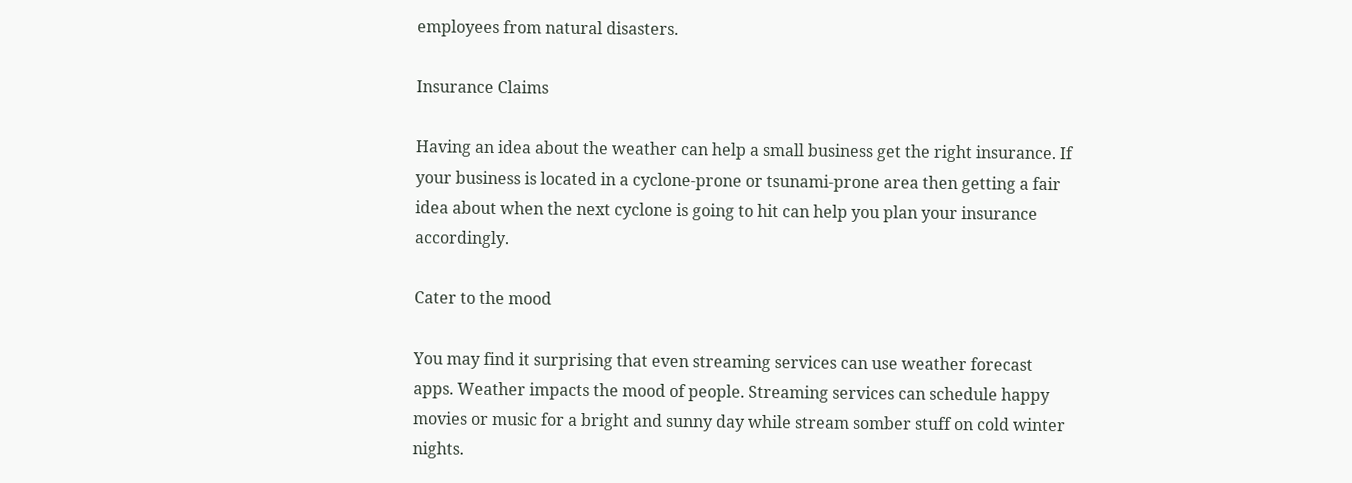employees from natural disasters.

Insurance Claims

Having an idea about the weather can help a small business get the right insurance. If your business is located in a cyclone-prone or tsunami-prone area then getting a fair idea about when the next cyclone is going to hit can help you plan your insurance accordingly.

Cater to the mood

You may find it surprising that even streaming services can use weather forecast apps. Weather impacts the mood of people. Streaming services can schedule happy movies or music for a bright and sunny day while stream somber stuff on cold winter nights.